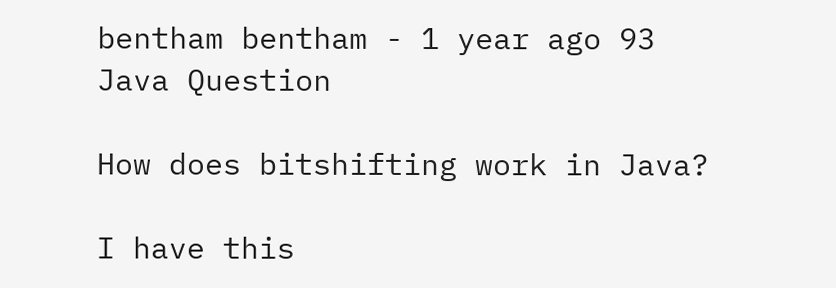bentham bentham - 1 year ago 93
Java Question

How does bitshifting work in Java?

I have this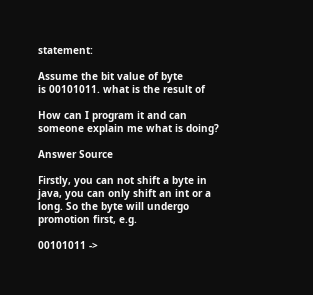statement:

Assume the bit value of byte
is 00101011. what is the result of

How can I program it and can someone explain me what is doing?

Answer Source

Firstly, you can not shift a byte in java, you can only shift an int or a long. So the byte will undergo promotion first, e.g.

00101011 ->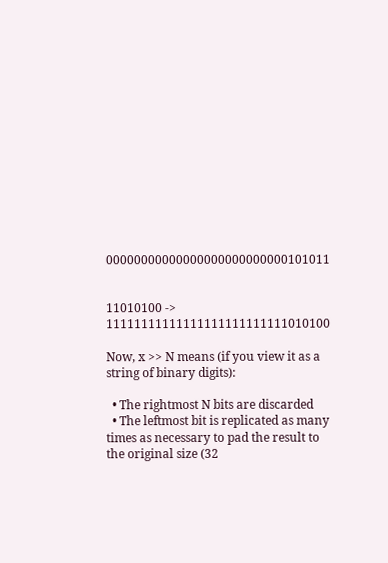00000000000000000000000000101011


11010100 -> 11111111111111111111111111010100

Now, x >> N means (if you view it as a string of binary digits):

  • The rightmost N bits are discarded
  • The leftmost bit is replicated as many times as necessary to pad the result to the original size (32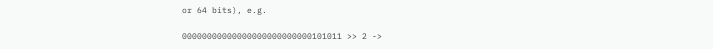or 64 bits), e.g.

00000000000000000000000000101011 >> 2 ->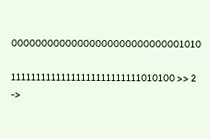00000000000000000000000000001010

11111111111111111111111111010100 >> 2 ->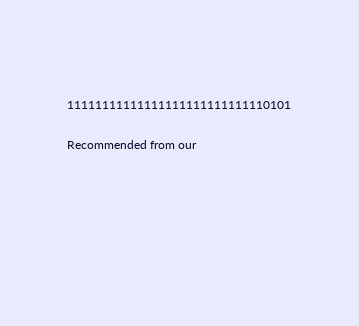11111111111111111111111111110101

Recommended from our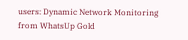users: Dynamic Network Monitoring from WhatsUp Gold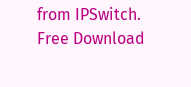from IPSwitch. Free Download